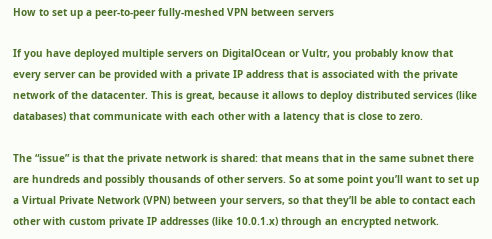How to set up a peer-to-peer fully-meshed VPN between servers

If you have deployed multiple servers on DigitalOcean or Vultr, you probably know that every server can be provided with a private IP address that is associated with the private network of the datacenter. This is great, because it allows to deploy distributed services (like databases) that communicate with each other with a latency that is close to zero.

The “issue” is that the private network is shared: that means that in the same subnet there are hundreds and possibly thousands of other servers. So at some point you’ll want to set up a Virtual Private Network (VPN) between your servers, so that they’ll be able to contact each other with custom private IP addresses (like 10.0.1.x) through an encrypted network.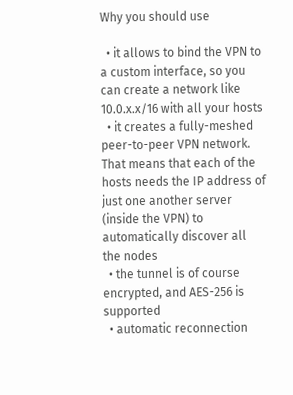Why you should use

  • it allows to bind the VPN to a custom interface, so you can create a network like 10.0.x.x/16 with all your hosts
  • it creates a fully-meshed peer-to-peer VPN network. That means that each of the hosts needs the IP address of just one another server (inside the VPN) to automatically discover all the nodes
  • the tunnel is of course encrypted, and AES-256 is supported
  • automatic reconnection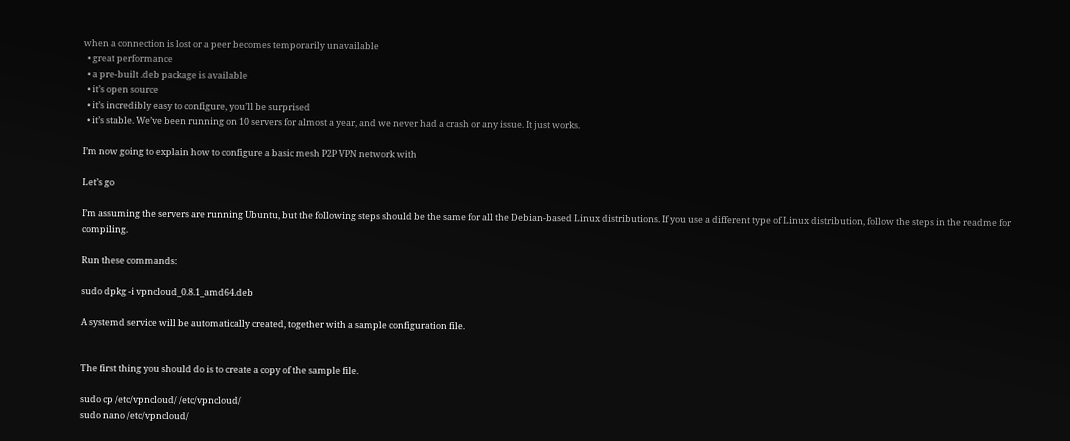when a connection is lost or a peer becomes temporarily unavailable
  • great performance
  • a pre-built .deb package is available
  • it’s open source
  • it’s incredibly easy to configure, you’ll be surprised
  • it’s stable. We’ve been running on 10 servers for almost a year, and we never had a crash or any issue. It just works.

I’m now going to explain how to configure a basic mesh P2P VPN network with

Let’s go

I’m assuming the servers are running Ubuntu, but the following steps should be the same for all the Debian-based Linux distributions. If you use a different type of Linux distribution, follow the steps in the readme for compiling.

Run these commands:

sudo dpkg -i vpncloud_0.8.1_amd64.deb

A systemd service will be automatically created, together with a sample configuration file.


The first thing you should do is to create a copy of the sample file.

sudo cp /etc/vpncloud/ /etc/vpncloud/
sudo nano /etc/vpncloud/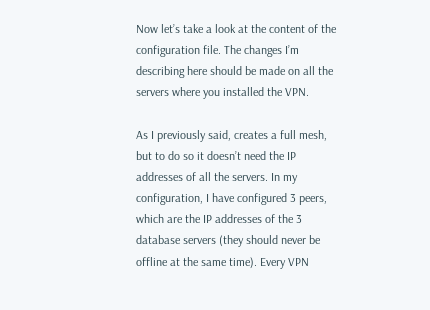Now let’s take a look at the content of the configuration file. The changes I’m describing here should be made on all the servers where you installed the VPN.

As I previously said, creates a full mesh, but to do so it doesn’t need the IP addresses of all the servers. In my configuration, I have configured 3 peers, which are the IP addresses of the 3 database servers (they should never be offline at the same time). Every VPN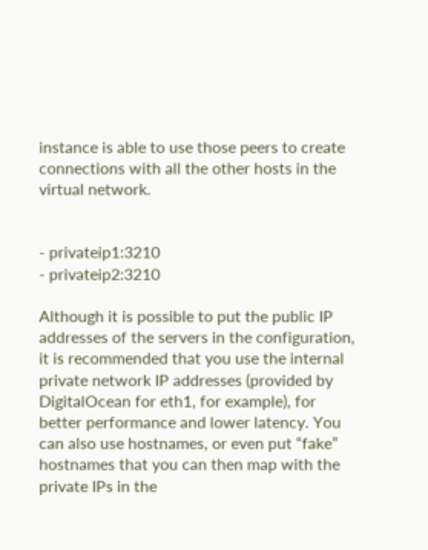instance is able to use those peers to create connections with all the other hosts in the virtual network.


- privateip1:3210
- privateip2:3210

Although it is possible to put the public IP addresses of the servers in the configuration, it is recommended that you use the internal private network IP addresses (provided by DigitalOcean for eth1, for example), for better performance and lower latency. You can also use hostnames, or even put “fake” hostnames that you can then map with the private IPs in the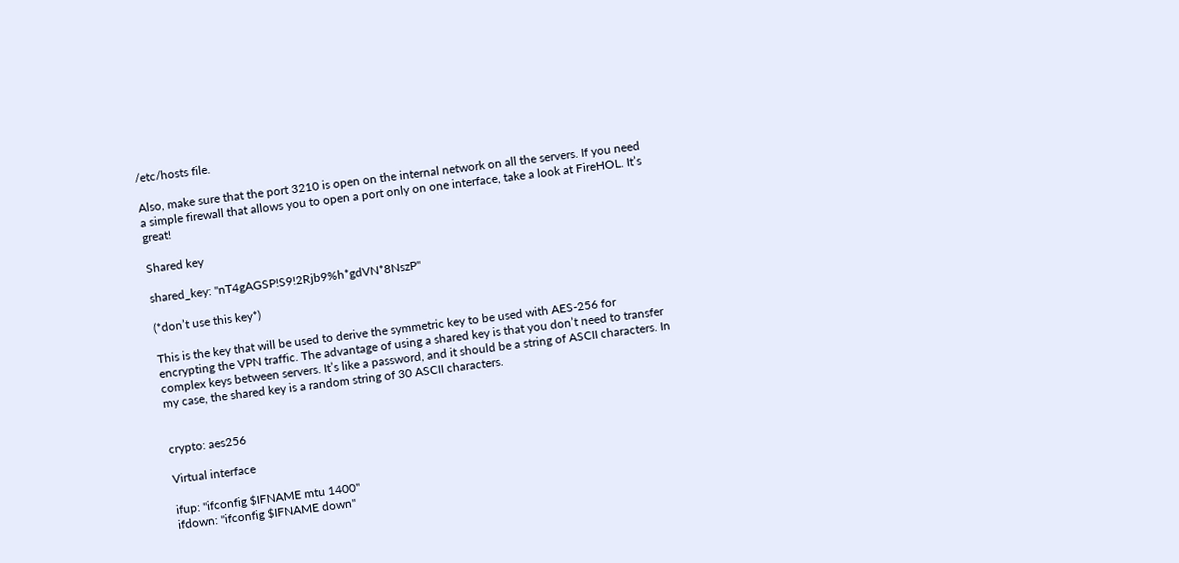/etc/hosts file.

Also, make sure that the port 3210 is open on the internal network on all the servers. If you need a simple firewall that allows you to open a port only on one interface, take a look at FireHOL. It’s great!

Shared key

shared_key: "nT4gAGSP!S9!2Rjb9%h*gdVN*8NszP"

(*don’t use this key*)

This is the key that will be used to derive the symmetric key to be used with AES-256 for encrypting the VPN traffic. The advantage of using a shared key is that you don’t need to transfer complex keys between servers. It’s like a password, and it should be a string of ASCII characters. In my case, the shared key is a random string of 30 ASCII characters.


crypto: aes256

Virtual interface

ifup: "ifconfig $IFNAME mtu 1400"
ifdown: "ifconfig $IFNAME down"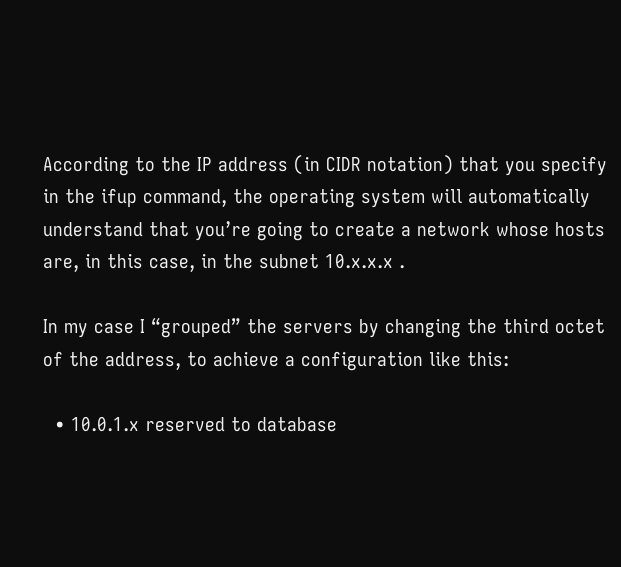According to the IP address (in CIDR notation) that you specify in the ifup command, the operating system will automatically understand that you’re going to create a network whose hosts are, in this case, in the subnet 10.x.x.x .

In my case I “grouped” the servers by changing the third octet of the address, to achieve a configuration like this:

  • 10.0.1.x reserved to database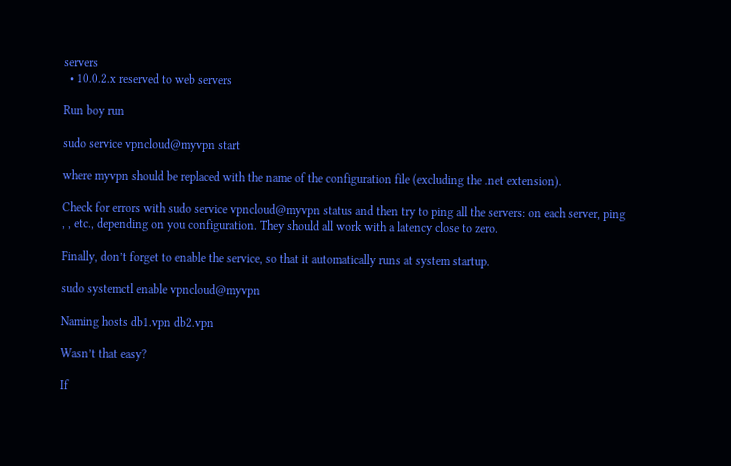servers
  • 10.0.2.x reserved to web servers

Run boy run

sudo service vpncloud@myvpn start

where myvpn should be replaced with the name of the configuration file (excluding the .net extension).

Check for errors with sudo service vpncloud@myvpn status and then try to ping all the servers: on each server, ping , , etc., depending on you configuration. They should all work with a latency close to zero.

Finally, don’t forget to enable the service, so that it automatically runs at system startup.

sudo systemctl enable vpncloud@myvpn

Naming hosts db1.vpn db2.vpn

Wasn’t that easy?

If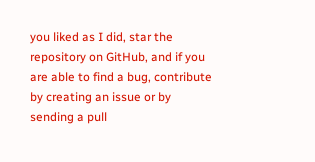you liked as I did, star the repository on GitHub, and if you are able to find a bug, contribute by creating an issue or by sending a pull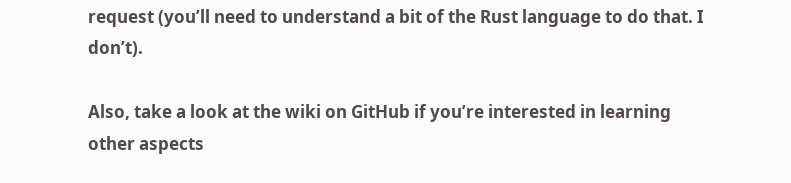request (you’ll need to understand a bit of the Rust language to do that. I don’t).

Also, take a look at the wiki on GitHub if you’re interested in learning other aspects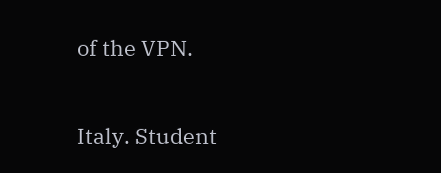of the VPN.

Italy. Student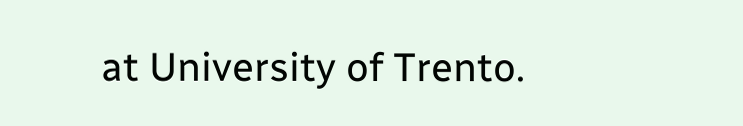at University of Trento.